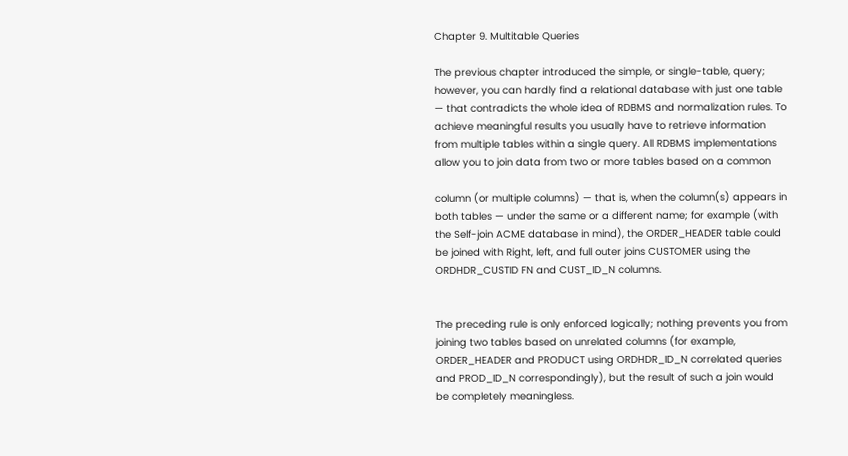Chapter 9. Multitable Queries

The previous chapter introduced the simple, or single-table, query; however, you can hardly find a relational database with just one table — that contradicts the whole idea of RDBMS and normalization rules. To achieve meaningful results you usually have to retrieve information from multiple tables within a single query. All RDBMS implementations allow you to join data from two or more tables based on a common

column (or multiple columns) — that is, when the column(s) appears in both tables — under the same or a different name; for example (with the Self-join ACME database in mind), the ORDER_HEADER table could be joined with Right, left, and full outer joins CUSTOMER using the ORDHDR_CUSTID FN and CUST_ID_N columns.


The preceding rule is only enforced logically; nothing prevents you from joining two tables based on unrelated columns (for example, ORDER_HEADER and PRODUCT using ORDHDR_ID_N correlated queries and PROD_ID_N correspondingly), but the result of such a join would be completely meaningless.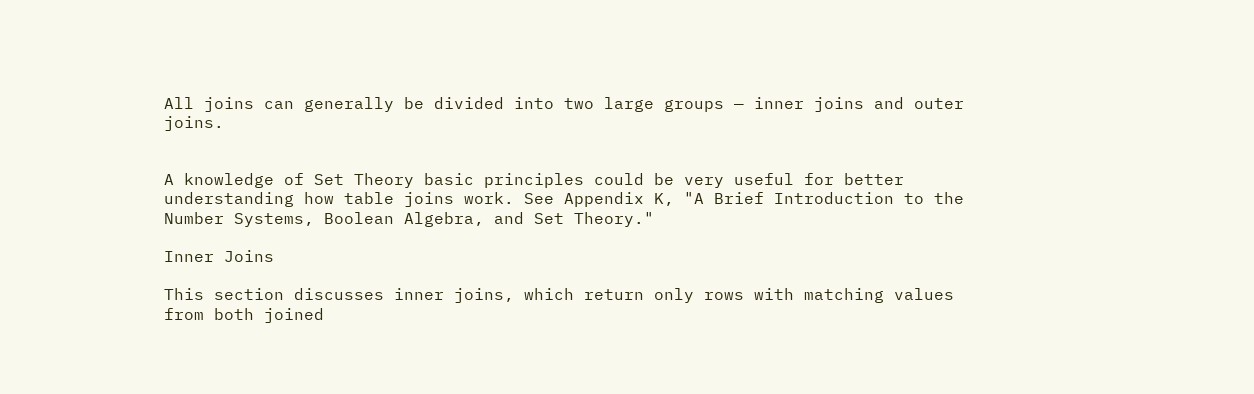All joins can generally be divided into two large groups — inner joins and outer joins.


A knowledge of Set Theory basic principles could be very useful for better understanding how table joins work. See Appendix K, "A Brief Introduction to the Number Systems, Boolean Algebra, and Set Theory."

Inner Joins

This section discusses inner joins, which return only rows with matching values from both joined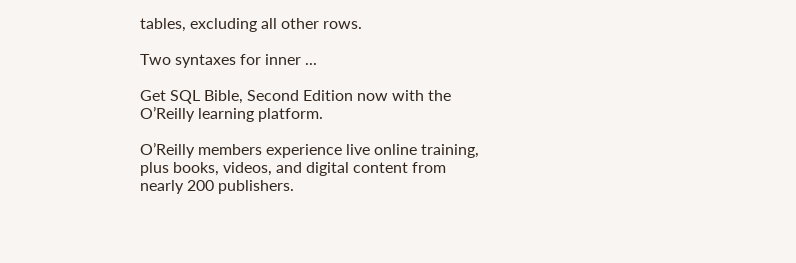tables, excluding all other rows.

Two syntaxes for inner ...

Get SQL Bible, Second Edition now with the O’Reilly learning platform.

O’Reilly members experience live online training, plus books, videos, and digital content from nearly 200 publishers.